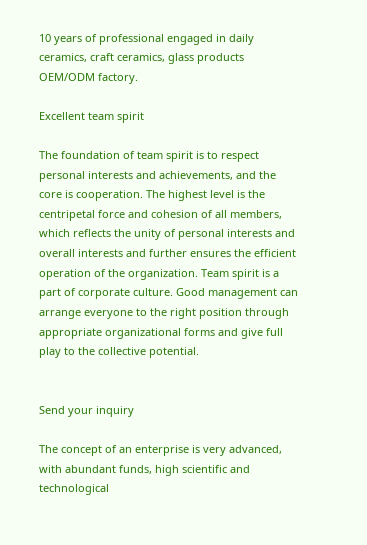10 years of professional engaged in daily ceramics, craft ceramics, glass products OEM/ODM factory.

Excellent team spirit

The foundation of team spirit is to respect personal interests and achievements, and the core is cooperation. The highest level is the centripetal force and cohesion of all members, which reflects the unity of personal interests and overall interests and further ensures the efficient operation of the organization. Team spirit is a part of corporate culture. Good management can arrange everyone to the right position through appropriate organizational forms and give full play to the collective potential.


Send your inquiry

The concept of an enterprise is very advanced, with abundant funds, high scientific and technological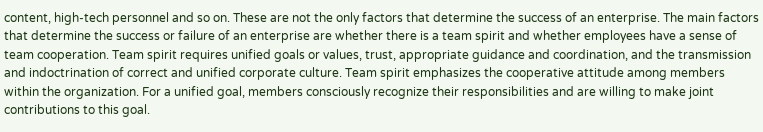content, high-tech personnel and so on. These are not the only factors that determine the success of an enterprise. The main factors that determine the success or failure of an enterprise are whether there is a team spirit and whether employees have a sense of team cooperation. Team spirit requires unified goals or values, trust, appropriate guidance and coordination, and the transmission and indoctrination of correct and unified corporate culture. Team spirit emphasizes the cooperative attitude among members within the organization. For a unified goal, members consciously recognize their responsibilities and are willing to make joint contributions to this goal.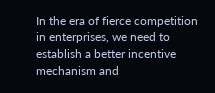In the era of fierce competition in enterprises, we need to establish a better incentive mechanism and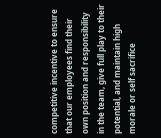competitive incentive to ensure that our employees find their own position and responsibility in the team, give full play to their potential, and maintain high morale or self sacrifice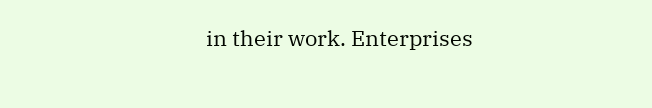in their work. Enterprises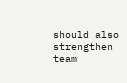should also strengthen team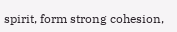spirit, form strong cohesion,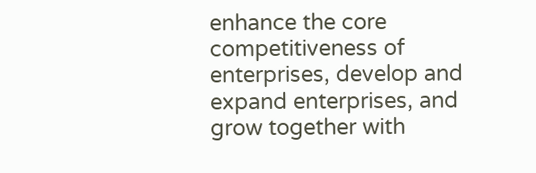enhance the core competitiveness of enterprises, develop and expand enterprises, and grow together with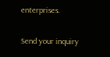enterprises.

Send your inquiry